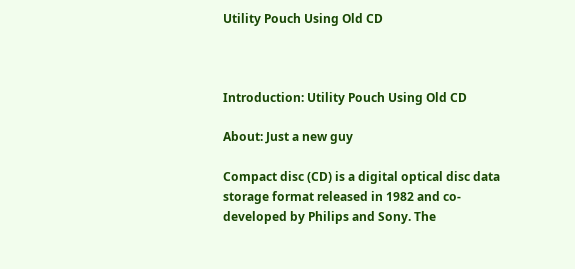Utility Pouch Using Old CD



Introduction: Utility Pouch Using Old CD

About: Just a new guy

Compact disc (CD) is a digital optical disc data storage format released in 1982 and co-developed by Philips and Sony. The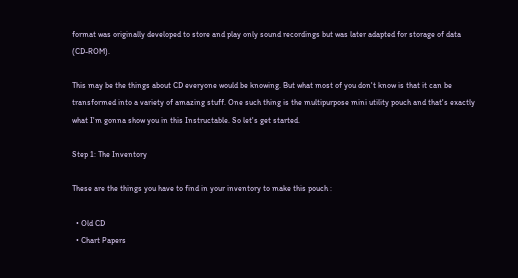format was originally developed to store and play only sound recordings but was later adapted for storage of data (CD-ROM).

This may be the things about CD everyone would be knowing. But what most of you don't know is that it can be transformed into a variety of amazing stuff. One such thing is the multipurpose mini utility pouch and that's exactly what I'm gonna show you in this Instructable. So let's get started.

Step 1: The Inventory

These are the things you have to find in your inventory to make this pouch :

  • Old CD
  • Chart Papers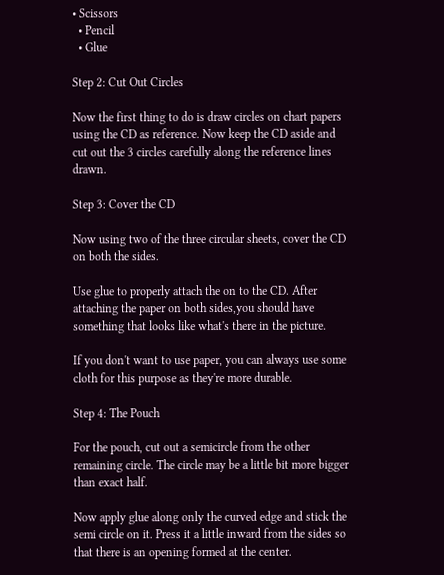• Scissors
  • Pencil
  • Glue

Step 2: Cut Out Circles

Now the first thing to do is draw circles on chart papers using the CD as reference. Now keep the CD aside and cut out the 3 circles carefully along the reference lines drawn.

Step 3: Cover the CD

Now using two of the three circular sheets, cover the CD on both the sides.

Use glue to properly attach the on to the CD. After attaching the paper on both sides,you should have something that looks like what's there in the picture.

If you don't want to use paper, you can always use some cloth for this purpose as they're more durable.

Step 4: The Pouch

For the pouch, cut out a semicircle from the other remaining circle. The circle may be a little bit more bigger than exact half.

Now apply glue along only the curved edge and stick the semi circle on it. Press it a little inward from the sides so that there is an opening formed at the center.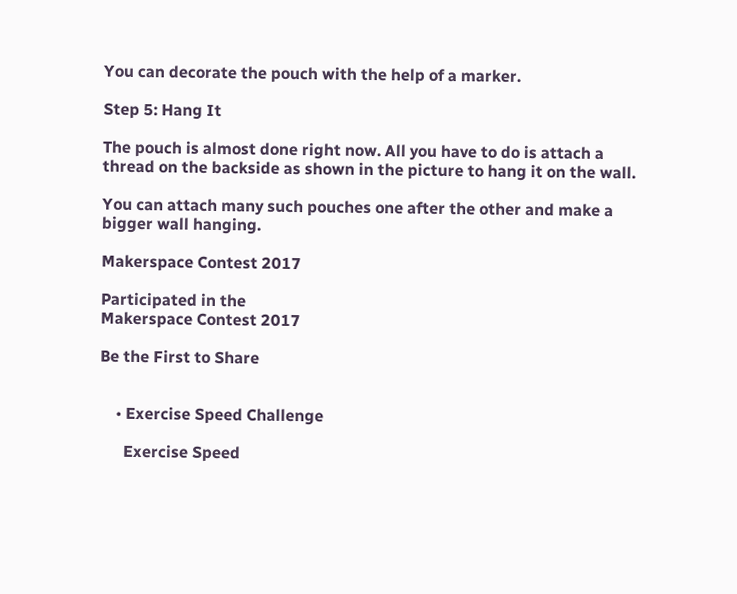You can decorate the pouch with the help of a marker.

Step 5: Hang It

The pouch is almost done right now. All you have to do is attach a thread on the backside as shown in the picture to hang it on the wall.

You can attach many such pouches one after the other and make a bigger wall hanging.

Makerspace Contest 2017

Participated in the
Makerspace Contest 2017

Be the First to Share


    • Exercise Speed Challenge

      Exercise Speed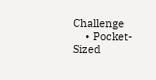Challenge
    • Pocket-Sized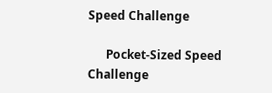Speed Challenge

      Pocket-Sized Speed Challenge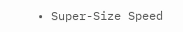• Super-Size Speed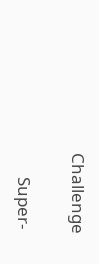Challenge

      Super-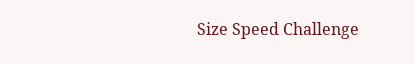Size Speed Challenge